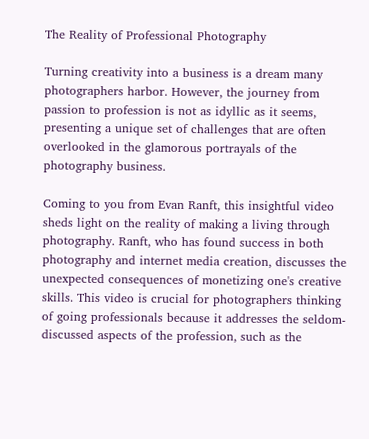The Reality of Professional Photography

Turning creativity into a business is a dream many photographers harbor. However, the journey from passion to profession is not as idyllic as it seems, presenting a unique set of challenges that are often overlooked in the glamorous portrayals of the photography business.

Coming to you from Evan Ranft, this insightful video sheds light on the reality of making a living through photography. Ranft, who has found success in both photography and internet media creation, discusses the unexpected consequences of monetizing one's creative skills. This video is crucial for photographers thinking of going professionals because it addresses the seldom-discussed aspects of the profession, such as the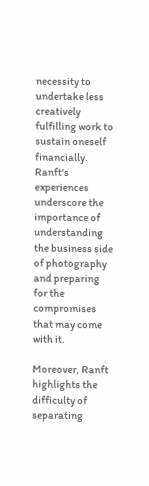necessity to undertake less creatively fulfilling work to sustain oneself financially. Ranft's experiences underscore the importance of understanding the business side of photography and preparing for the compromises that may come with it.

Moreover, Ranft highlights the difficulty of separating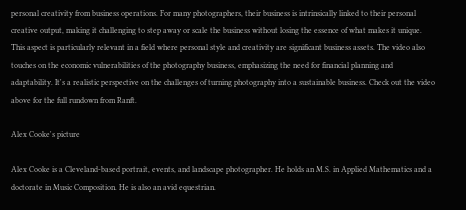personal creativity from business operations. For many photographers, their business is intrinsically linked to their personal creative output, making it challenging to step away or scale the business without losing the essence of what makes it unique. This aspect is particularly relevant in a field where personal style and creativity are significant business assets. The video also touches on the economic vulnerabilities of the photography business, emphasizing the need for financial planning and adaptability. It's a realistic perspective on the challenges of turning photography into a sustainable business. Check out the video above for the full rundown from Ranft.

Alex Cooke's picture

Alex Cooke is a Cleveland-based portrait, events, and landscape photographer. He holds an M.S. in Applied Mathematics and a doctorate in Music Composition. He is also an avid equestrian.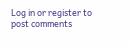Log in or register to post comments